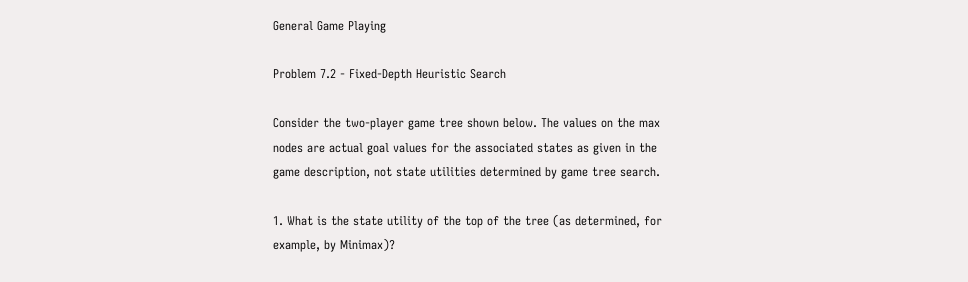General Game Playing

Problem 7.2 - Fixed-Depth Heuristic Search

Consider the two-player game tree shown below. The values on the max nodes are actual goal values for the associated states as given in the game description, not state utilities determined by game tree search.

1. What is the state utility of the top of the tree (as determined, for example, by Minimax)?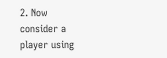2. Now consider a player using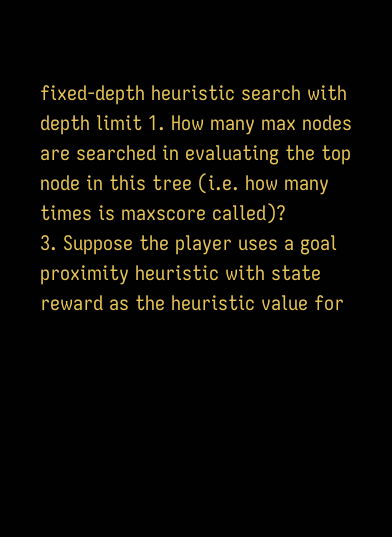fixed-depth heuristic search with depth limit 1. How many max nodes are searched in evaluating the top node in this tree (i.e. how many times is maxscore called)?
3. Suppose the player uses a goal proximity heuristic with state reward as the heuristic value for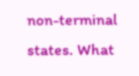non-terminal states. What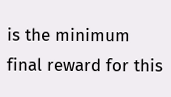is the minimum final reward for this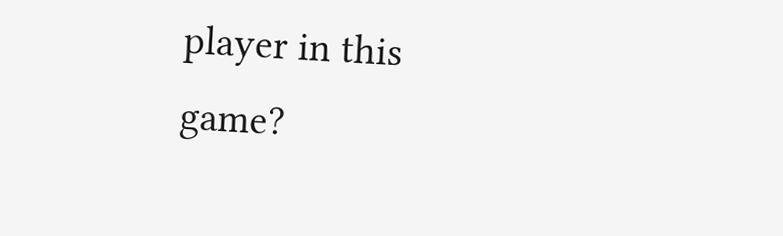player in this game?